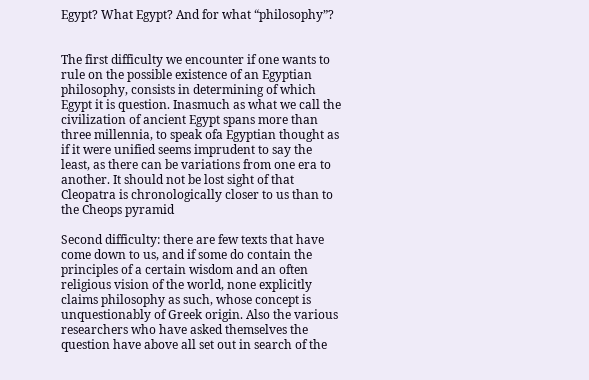Egypt? What Egypt? And for what “philosophy”?


The first difficulty we encounter if one wants to rule on the possible existence of an Egyptian philosophy, consists in determining of which Egypt it is question. Inasmuch as what we call the civilization of ancient Egypt spans more than three millennia, to speak ofa Egyptian thought as if it were unified seems imprudent to say the least, as there can be variations from one era to another. It should not be lost sight of that Cleopatra is chronologically closer to us than to the Cheops pyramid

Second difficulty: there are few texts that have come down to us, and if some do contain the principles of a certain wisdom and an often religious vision of the world, none explicitly claims philosophy as such, whose concept is unquestionably of Greek origin. Also the various researchers who have asked themselves the question have above all set out in search of the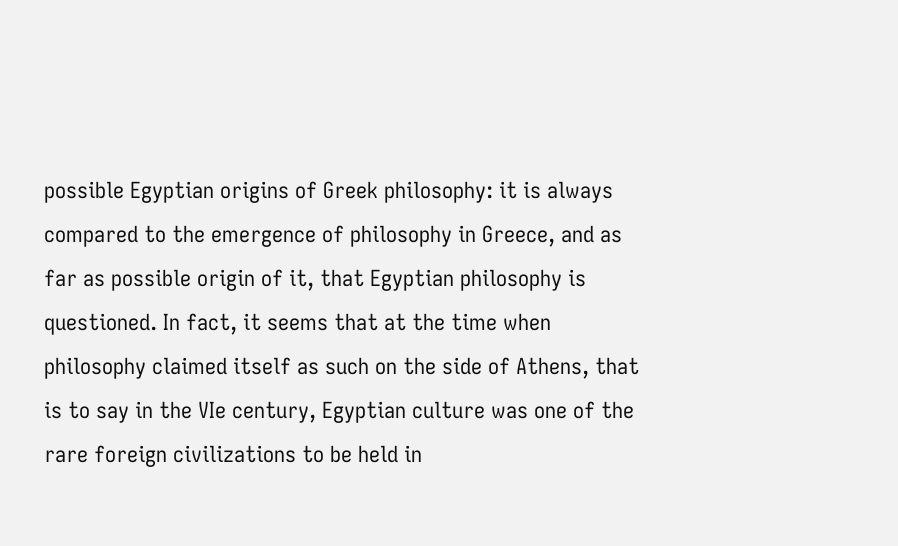possible Egyptian origins of Greek philosophy: it is always compared to the emergence of philosophy in Greece, and as far as possible origin of it, that Egyptian philosophy is questioned. In fact, it seems that at the time when philosophy claimed itself as such on the side of Athens, that is to say in the VIe century, Egyptian culture was one of the rare foreign civilizations to be held in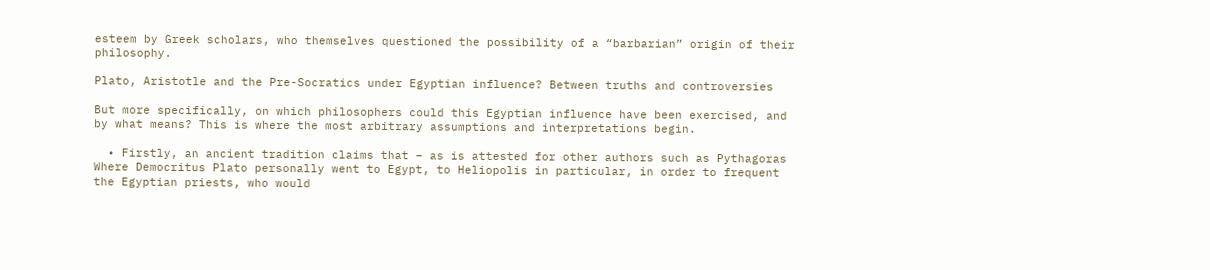esteem by Greek scholars, who themselves questioned the possibility of a “barbarian” origin of their philosophy.

Plato, Aristotle and the Pre-Socratics under Egyptian influence? Between truths and controversies

But more specifically, on which philosophers could this Egyptian influence have been exercised, and by what means? This is where the most arbitrary assumptions and interpretations begin.

  • Firstly, an ancient tradition claims that – as is attested for other authors such as Pythagoras Where Democritus Plato personally went to Egypt, to Heliopolis in particular, in order to frequent the Egyptian priests, who would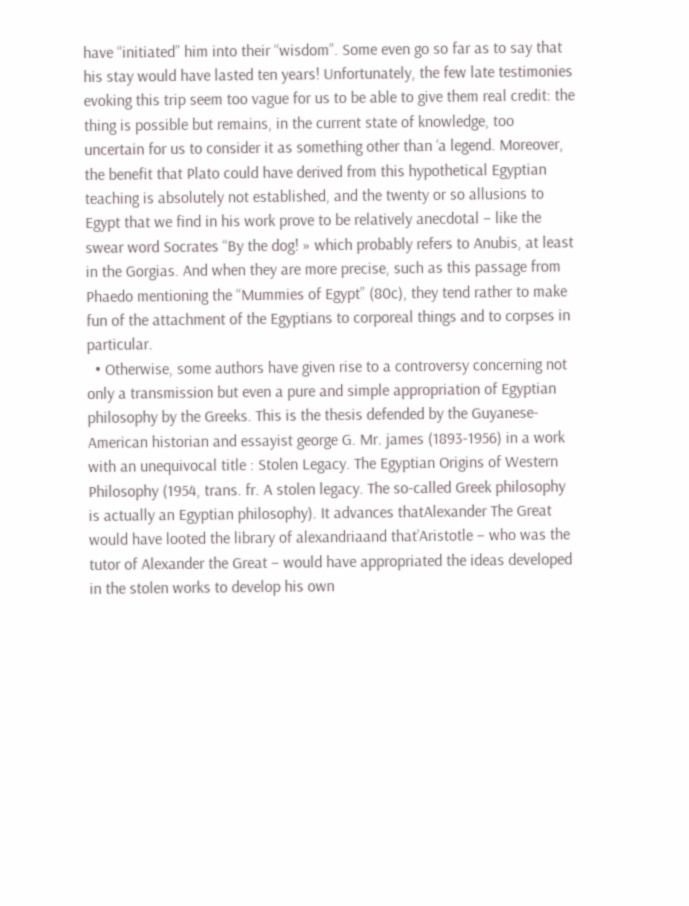have “initiated” him into their “wisdom”. Some even go so far as to say that his stay would have lasted ten years! Unfortunately, the few late testimonies evoking this trip seem too vague for us to be able to give them real credit: the thing is possible but remains, in the current state of knowledge, too uncertain for us to consider it as something other than ‘a legend. Moreover, the benefit that Plato could have derived from this hypothetical Egyptian teaching is absolutely not established, and the twenty or so allusions to Egypt that we find in his work prove to be relatively anecdotal – like the swear word Socrates “By the dog! » which probably refers to Anubis, at least in the Gorgias. And when they are more precise, such as this passage from Phaedo mentioning the “Mummies of Egypt” (80c), they tend rather to make fun of the attachment of the Egyptians to corporeal things and to corpses in particular.
  • Otherwise, some authors have given rise to a controversy concerning not only a transmission but even a pure and simple appropriation of Egyptian philosophy by the Greeks. This is the thesis defended by the Guyanese-American historian and essayist george G. Mr. james (1893-1956) in a work with an unequivocal title : Stolen Legacy. The Egyptian Origins of Western Philosophy (1954, trans. fr. A stolen legacy. The so-called Greek philosophy is actually an Egyptian philosophy). It advances thatAlexander The Great would have looted the library of alexandriaand that’Aristotle – who was the tutor of Alexander the Great – would have appropriated the ideas developed in the stolen works to develop his own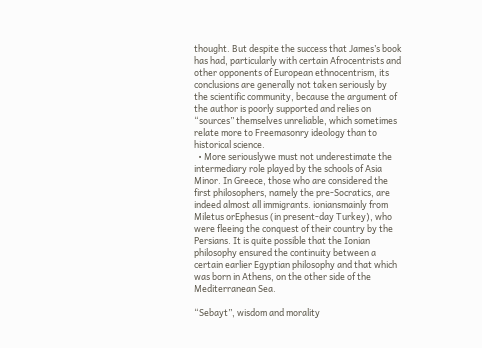thought. But despite the success that James’s book has had, particularly with certain Afrocentrists and other opponents of European ethnocentrism, its conclusions are generally not taken seriously by the scientific community, because the argument of the author is poorly supported and relies on “sources” themselves unreliable, which sometimes relate more to Freemasonry ideology than to historical science.
  • More seriouslywe must not underestimate the intermediary role played by the schools of Asia Minor. In Greece, those who are considered the first philosophers, namely the pre-Socratics, are indeed almost all immigrants. ioniansmainly from Miletus orEphesus (in present-day Turkey), who were fleeing the conquest of their country by the Persians. It is quite possible that the Ionian philosophy ensured the continuity between a certain earlier Egyptian philosophy and that which was born in Athens, on the other side of the Mediterranean Sea.

“Sebayt”, wisdom and morality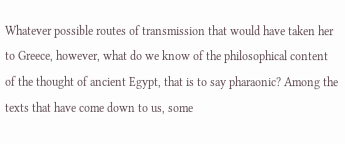Whatever possible routes of transmission that would have taken her to Greece, however, what do we know of the philosophical content of the thought of ancient Egypt, that is to say pharaonic? Among the texts that have come down to us, some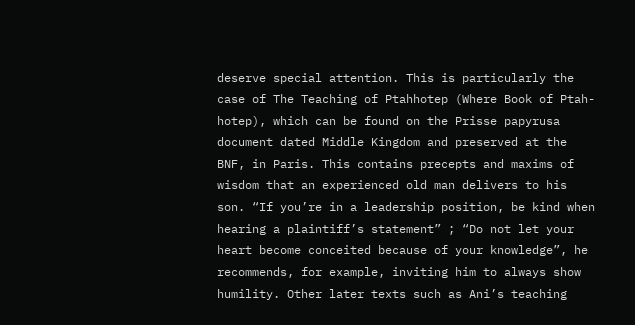deserve special attention. This is particularly the case of The Teaching of Ptahhotep (Where Book of Ptah-hotep), which can be found on the Prisse papyrusa document dated Middle Kingdom and preserved at the BNF, in Paris. This contains precepts and maxims of wisdom that an experienced old man delivers to his son. “If you’re in a leadership position, be kind when hearing a plaintiff’s statement” ; “Do not let your heart become conceited because of your knowledge”, he recommends, for example, inviting him to always show humility. Other later texts such as Ani’s teaching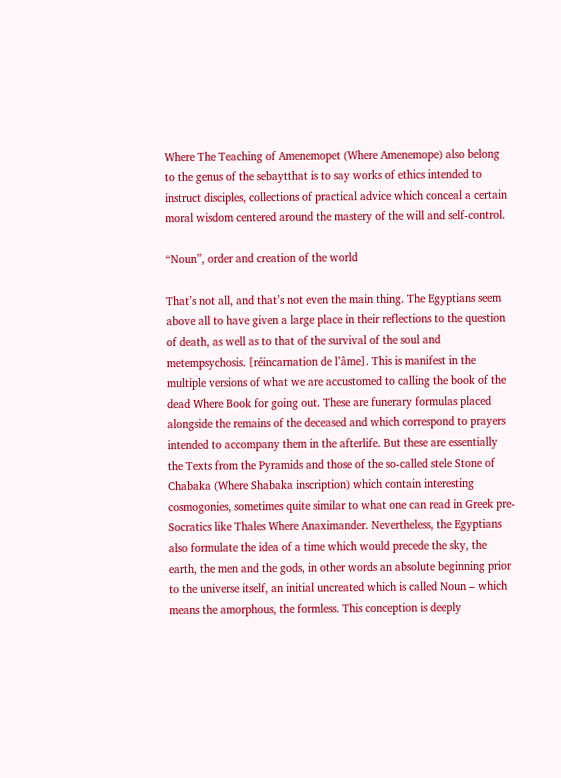Where The Teaching of Amenemopet (Where Amenemope) also belong to the genus of the sebaytthat is to say works of ethics intended to instruct disciples, collections of practical advice which conceal a certain moral wisdom centered around the mastery of the will and self-control.

“Noun”, order and creation of the world

That’s not all, and that’s not even the main thing. The Egyptians seem above all to have given a large place in their reflections to the question of death, as well as to that of the survival of the soul and metempsychosis. [réincarnation de l’âme]. This is manifest in the multiple versions of what we are accustomed to calling the book of the dead Where Book for going out. These are funerary formulas placed alongside the remains of the deceased and which correspond to prayers intended to accompany them in the afterlife. But these are essentially the Texts from the Pyramids and those of the so-called stele Stone of Chabaka (Where Shabaka inscription) which contain interesting cosmogonies, sometimes quite similar to what one can read in Greek pre-Socratics like Thales Where Anaximander. Nevertheless, the Egyptians also formulate the idea of a time which would precede the sky, the earth, the men and the gods, in other words an absolute beginning prior to the universe itself, an initial uncreated which is called Noun – which means the amorphous, the formless. This conception is deeply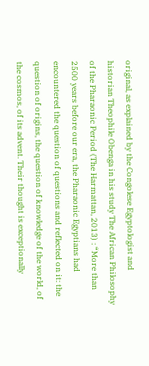original, as explained by the Congolese Egyptologist and historian Theophile Obenga in his study The African Philosophy of the Pharaonic Period (The Harmattan, 2013) : “More than 2500 years before our era, the Pharaonic Egyptians had encountered the question of questions and reflected on it: the question of origins, the question of knowledge of the world, of the cosmos, of its advent. Their thought is exceptionally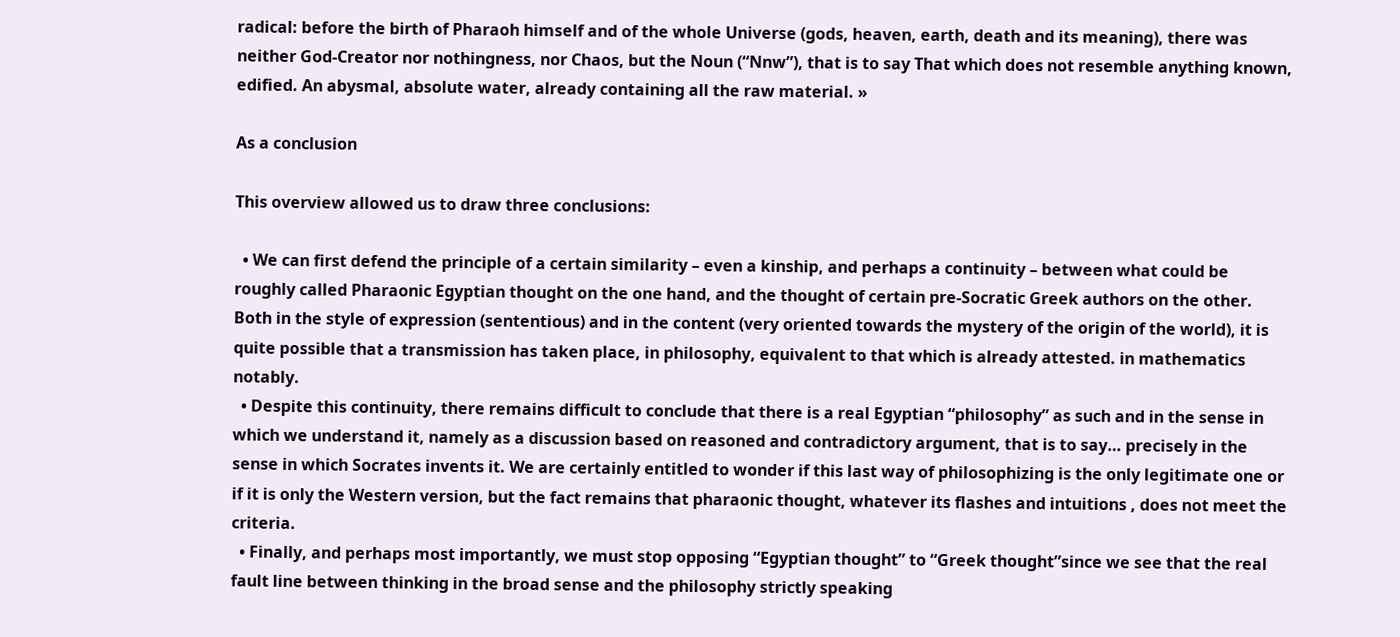radical: before the birth of Pharaoh himself and of the whole Universe (gods, heaven, earth, death and its meaning), there was neither God-Creator nor nothingness, nor Chaos, but the Noun (“Nnw”), that is to say That which does not resemble anything known, edified. An abysmal, absolute water, already containing all the raw material. »

As a conclusion

This overview allowed us to draw three conclusions:

  • We can first defend the principle of a certain similarity – even a kinship, and perhaps a continuity – between what could be roughly called Pharaonic Egyptian thought on the one hand, and the thought of certain pre-Socratic Greek authors on the other. Both in the style of expression (sententious) and in the content (very oriented towards the mystery of the origin of the world), it is quite possible that a transmission has taken place, in philosophy, equivalent to that which is already attested. in mathematics notably.
  • Despite this continuity, there remains difficult to conclude that there is a real Egyptian “philosophy” as such and in the sense in which we understand it, namely as a discussion based on reasoned and contradictory argument, that is to say… precisely in the sense in which Socrates invents it. We are certainly entitled to wonder if this last way of philosophizing is the only legitimate one or if it is only the Western version, but the fact remains that pharaonic thought, whatever its flashes and intuitions , does not meet the criteria.
  • Finally, and perhaps most importantly, we must stop opposing “Egyptian thought” to “Greek thought”since we see that the real fault line between thinking in the broad sense and the philosophy strictly speaking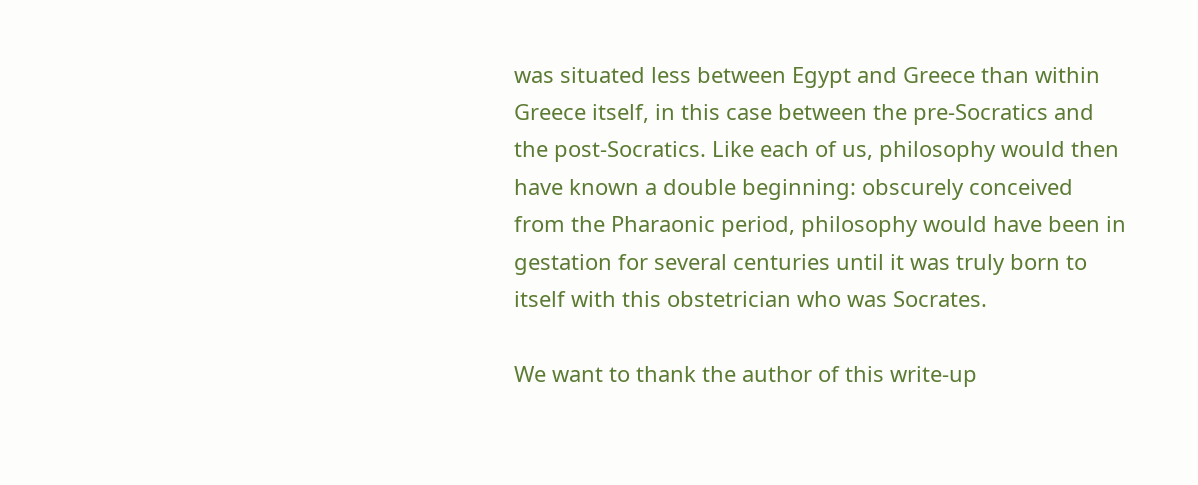was situated less between Egypt and Greece than within Greece itself, in this case between the pre-Socratics and the post-Socratics. Like each of us, philosophy would then have known a double beginning: obscurely conceived from the Pharaonic period, philosophy would have been in gestation for several centuries until it was truly born to itself with this obstetrician who was Socrates.

We want to thank the author of this write-up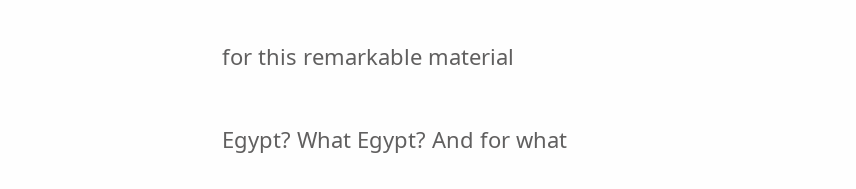for this remarkable material

Egypt? What Egypt? And for what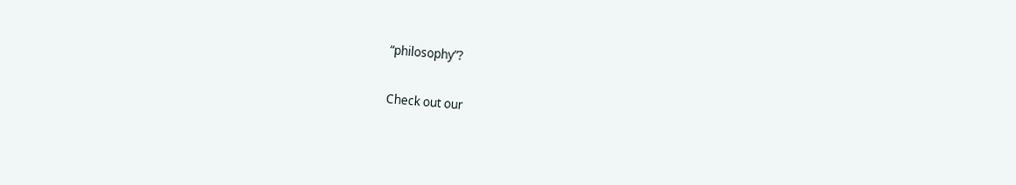“philosophy”?

Check out our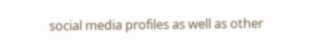social media profiles as well as other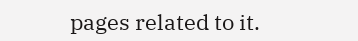pages related to it.